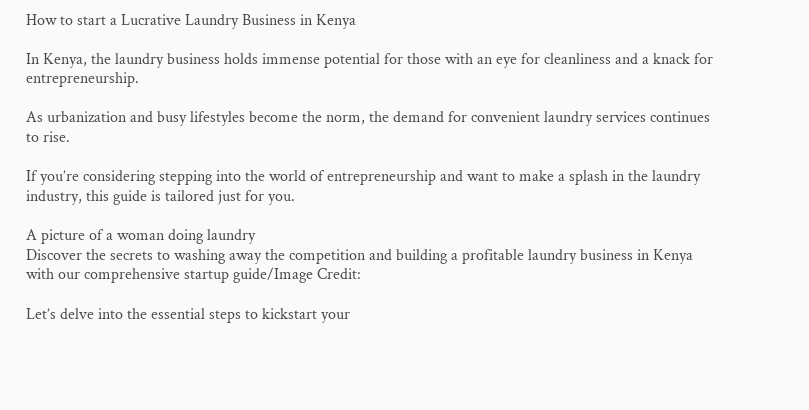How to start a Lucrative Laundry Business in Kenya

In Kenya, the laundry business holds immense potential for those with an eye for cleanliness and a knack for entrepreneurship.

As urbanization and busy lifestyles become the norm, the demand for convenient laundry services continues to rise.

If you’re considering stepping into the world of entrepreneurship and want to make a splash in the laundry industry, this guide is tailored just for you.

A picture of a woman doing laundry
Discover the secrets to washing away the competition and building a profitable laundry business in Kenya with our comprehensive startup guide/Image Credit:

Let’s delve into the essential steps to kickstart your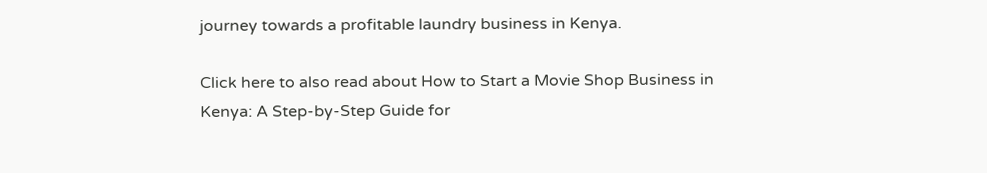journey towards a profitable laundry business in Kenya.

Click here to also read about How to Start a Movie Shop Business in Kenya: A Step-by-Step Guide for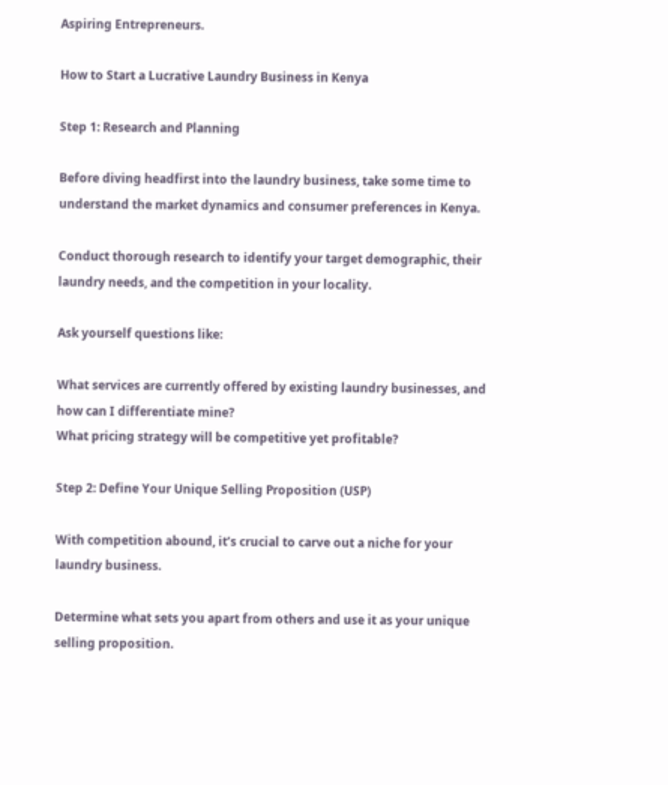Aspiring Entrepreneurs.

How to Start a Lucrative Laundry Business in Kenya

Step 1: Research and Planning

Before diving headfirst into the laundry business, take some time to understand the market dynamics and consumer preferences in Kenya.

Conduct thorough research to identify your target demographic, their laundry needs, and the competition in your locality.

Ask yourself questions like:

What services are currently offered by existing laundry businesses, and how can I differentiate mine?
What pricing strategy will be competitive yet profitable?

Step 2: Define Your Unique Selling Proposition (USP)

With competition abound, it’s crucial to carve out a niche for your laundry business.

Determine what sets you apart from others and use it as your unique selling proposition.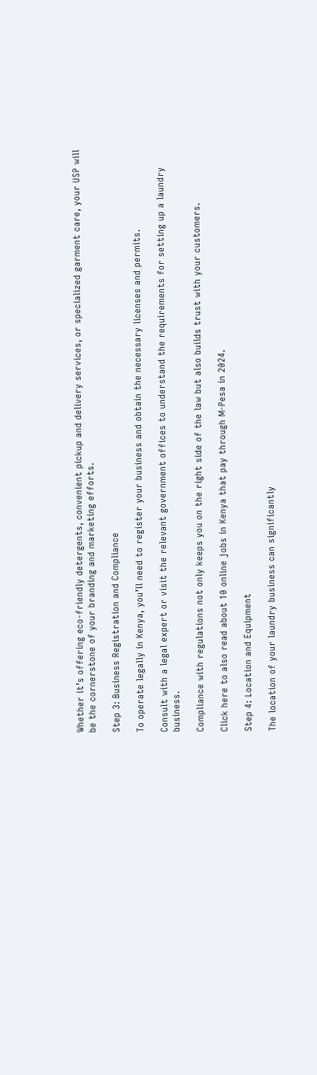Whether it’s offering eco-friendly detergents, convenient pickup and delivery services, or specialized garment care, your USP will be the cornerstone of your branding and marketing efforts.

Step 3: Business Registration and Compliance

To operate legally in Kenya, you’ll need to register your business and obtain the necessary licenses and permits.

Consult with a legal expert or visit the relevant government offices to understand the requirements for setting up a laundry business.

Compliance with regulations not only keeps you on the right side of the law but also builds trust with your customers.

Click here to also read about 10 online jobs in Kenya that pay through M-Pesa in 2024.

Step 4: Location and Equipment

The location of your laundry business can significantly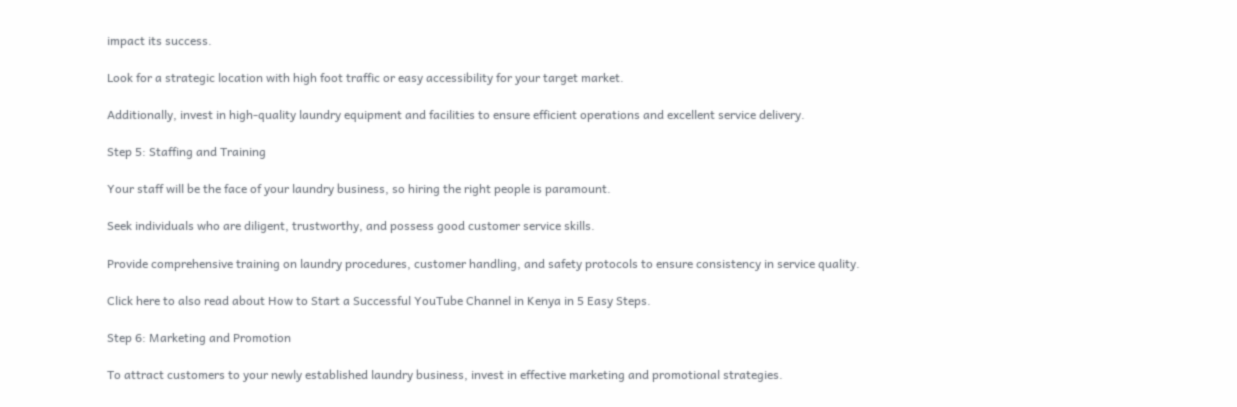impact its success.

Look for a strategic location with high foot traffic or easy accessibility for your target market.

Additionally, invest in high-quality laundry equipment and facilities to ensure efficient operations and excellent service delivery.

Step 5: Staffing and Training

Your staff will be the face of your laundry business, so hiring the right people is paramount.

Seek individuals who are diligent, trustworthy, and possess good customer service skills.

Provide comprehensive training on laundry procedures, customer handling, and safety protocols to ensure consistency in service quality.

Click here to also read about How to Start a Successful YouTube Channel in Kenya in 5 Easy Steps.

Step 6: Marketing and Promotion

To attract customers to your newly established laundry business, invest in effective marketing and promotional strategies.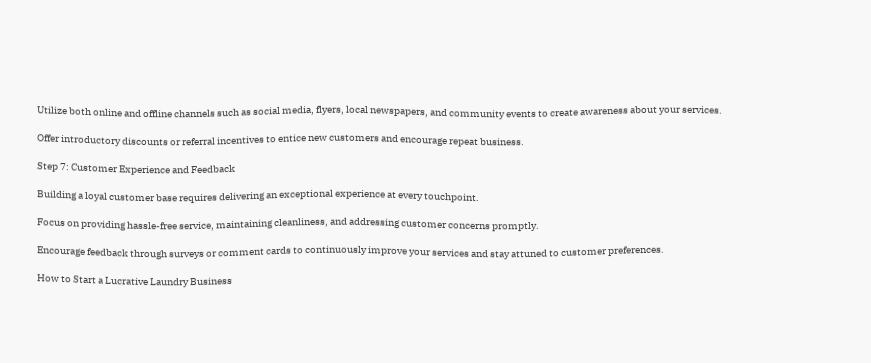Utilize both online and offline channels such as social media, flyers, local newspapers, and community events to create awareness about your services.

Offer introductory discounts or referral incentives to entice new customers and encourage repeat business.

Step 7: Customer Experience and Feedback

Building a loyal customer base requires delivering an exceptional experience at every touchpoint.

Focus on providing hassle-free service, maintaining cleanliness, and addressing customer concerns promptly.

Encourage feedback through surveys or comment cards to continuously improve your services and stay attuned to customer preferences.

How to Start a Lucrative Laundry Business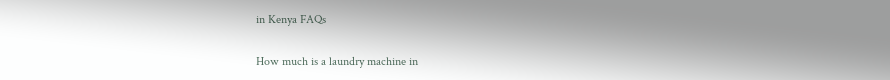in Kenya FAQs

How much is a laundry machine in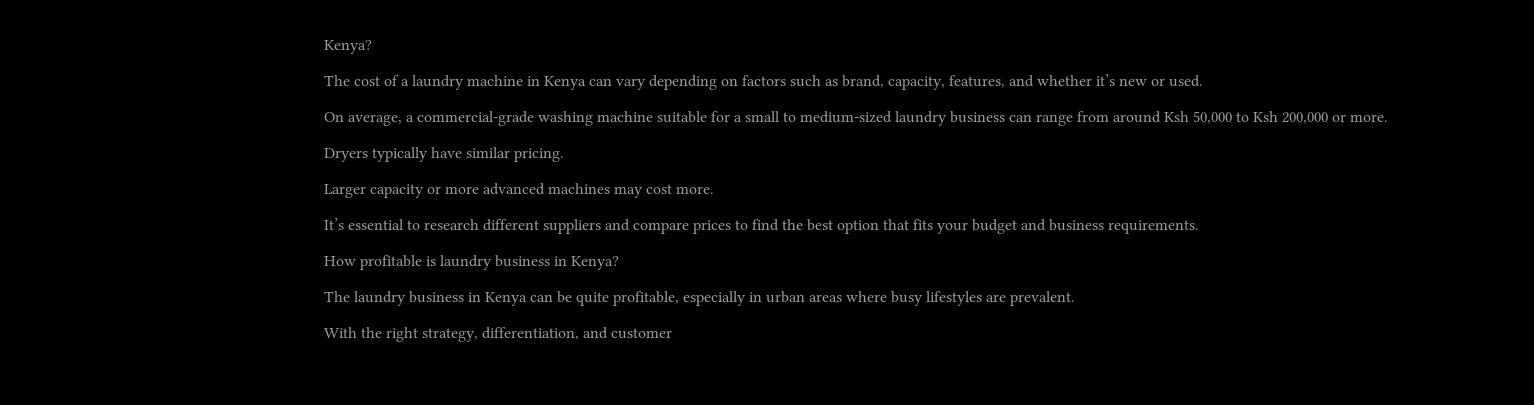Kenya?

The cost of a laundry machine in Kenya can vary depending on factors such as brand, capacity, features, and whether it’s new or used.

On average, a commercial-grade washing machine suitable for a small to medium-sized laundry business can range from around Ksh 50,000 to Ksh 200,000 or more.

Dryers typically have similar pricing.

Larger capacity or more advanced machines may cost more.

It’s essential to research different suppliers and compare prices to find the best option that fits your budget and business requirements.

How profitable is laundry business in Kenya?

The laundry business in Kenya can be quite profitable, especially in urban areas where busy lifestyles are prevalent.

With the right strategy, differentiation, and customer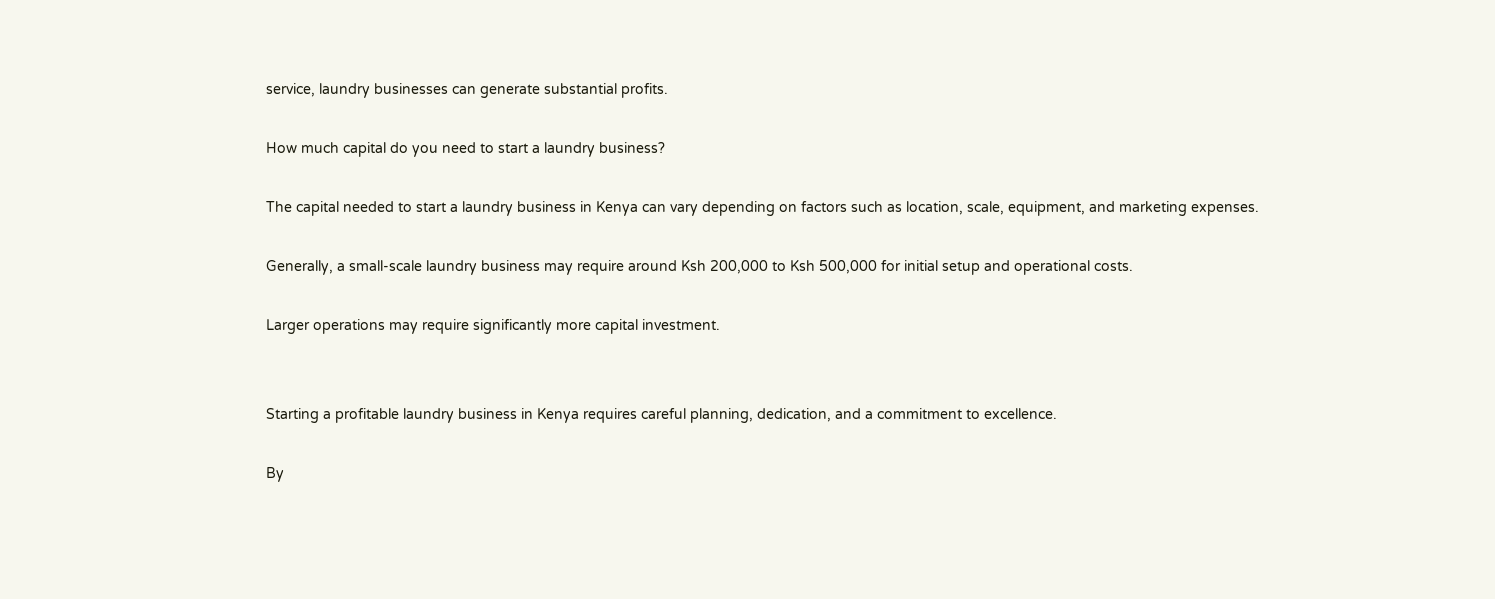service, laundry businesses can generate substantial profits.

How much capital do you need to start a laundry business?

The capital needed to start a laundry business in Kenya can vary depending on factors such as location, scale, equipment, and marketing expenses.

Generally, a small-scale laundry business may require around Ksh 200,000 to Ksh 500,000 for initial setup and operational costs.

Larger operations may require significantly more capital investment.


Starting a profitable laundry business in Kenya requires careful planning, dedication, and a commitment to excellence.

By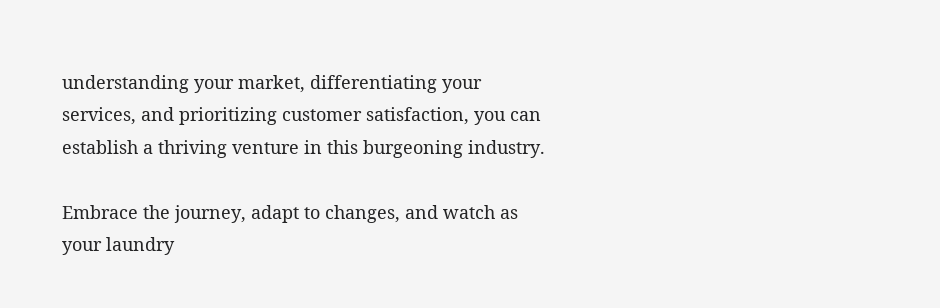understanding your market, differentiating your services, and prioritizing customer satisfaction, you can establish a thriving venture in this burgeoning industry.

Embrace the journey, adapt to changes, and watch as your laundry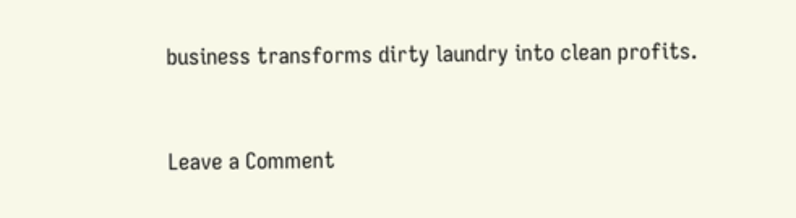business transforms dirty laundry into clean profits.


Leave a Comment